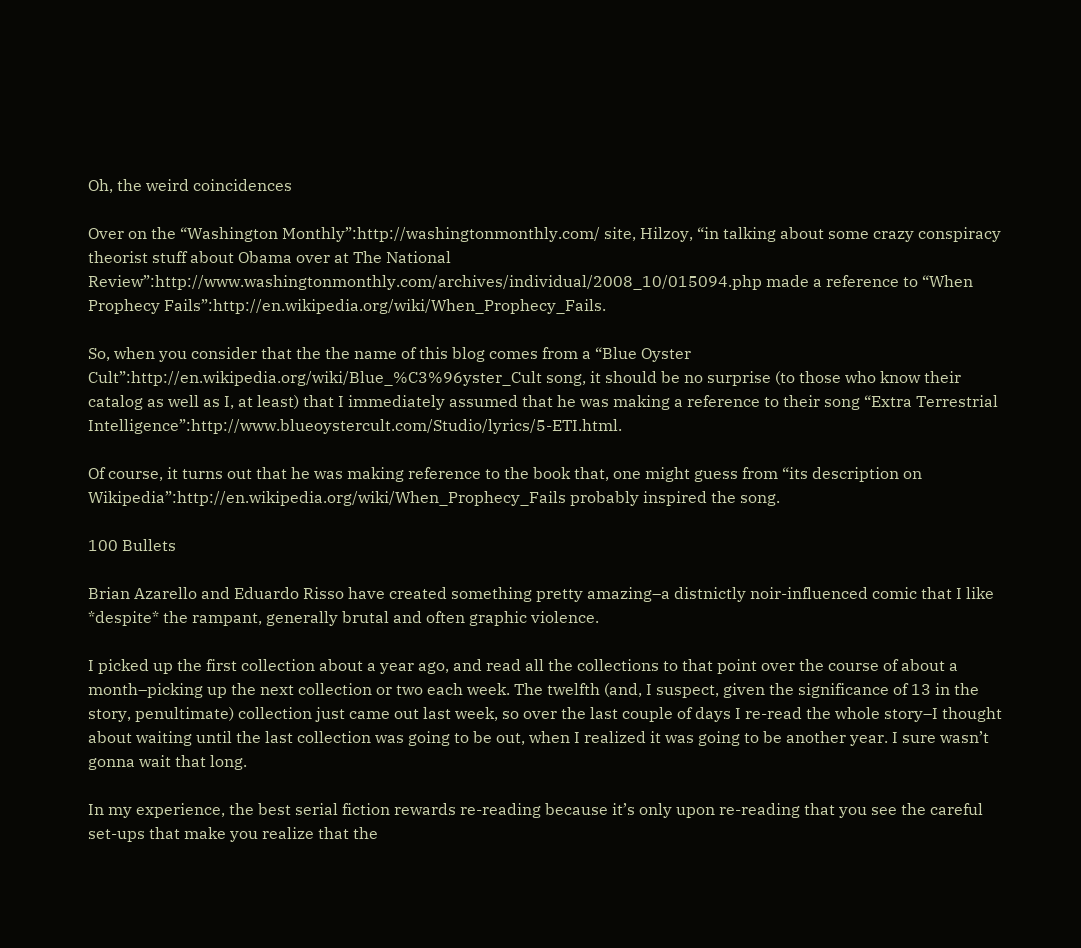Oh, the weird coincidences

Over on the “Washington Monthly”:http://washingtonmonthly.com/ site, Hilzoy, “in talking about some crazy conspiracy theorist stuff about Obama over at The National Review”:http://www.washingtonmonthly.com/archives/individual/2008_10/015094.php made a reference to “When Prophecy Fails”:http://en.wikipedia.org/wiki/When_Prophecy_Fails.

So, when you consider that the the name of this blog comes from a “Blue Oyster Cult”:http://en.wikipedia.org/wiki/Blue_%C3%96yster_Cult song, it should be no surprise (to those who know their catalog as well as I, at least) that I immediately assumed that he was making a reference to their song “Extra Terrestrial Intelligence”:http://www.blueoystercult.com/Studio/lyrics/5-ETI.html.

Of course, it turns out that he was making reference to the book that, one might guess from “its description on Wikipedia”:http://en.wikipedia.org/wiki/When_Prophecy_Fails probably inspired the song.

100 Bullets

Brian Azarello and Eduardo Risso have created something pretty amazing–a distnictly noir-influenced comic that I like *despite* the rampant, generally brutal and often graphic violence.

I picked up the first collection about a year ago, and read all the collections to that point over the course of about a month–picking up the next collection or two each week. The twelfth (and, I suspect, given the significance of 13 in the story, penultimate) collection just came out last week, so over the last couple of days I re-read the whole story–I thought about waiting until the last collection was going to be out, when I realized it was going to be another year. I sure wasn’t gonna wait that long.

In my experience, the best serial fiction rewards re-reading because it’s only upon re-reading that you see the careful set-ups that make you realize that the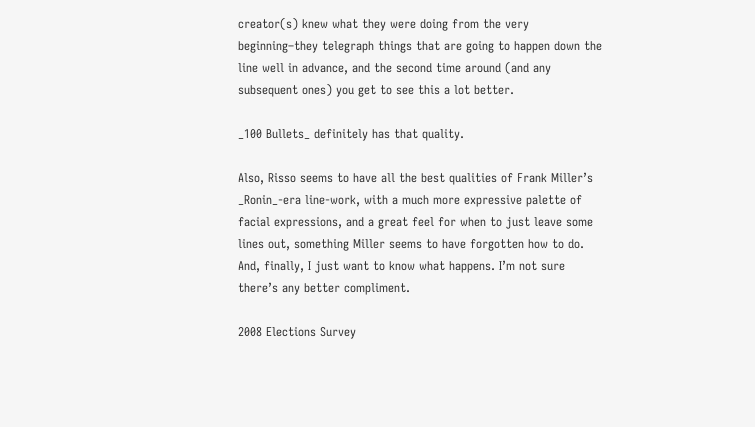creator(s) knew what they were doing from the very beginning–they telegraph things that are going to happen down the line well in advance, and the second time around (and any subsequent ones) you get to see this a lot better.

_100 Bullets_ definitely has that quality.

Also, Risso seems to have all the best qualities of Frank Miller’s _Ronin_-era line-work, with a much more expressive palette of facial expressions, and a great feel for when to just leave some lines out, something Miller seems to have forgotten how to do.
And, finally, I just want to know what happens. I’m not sure there’s any better compliment.

2008 Elections Survey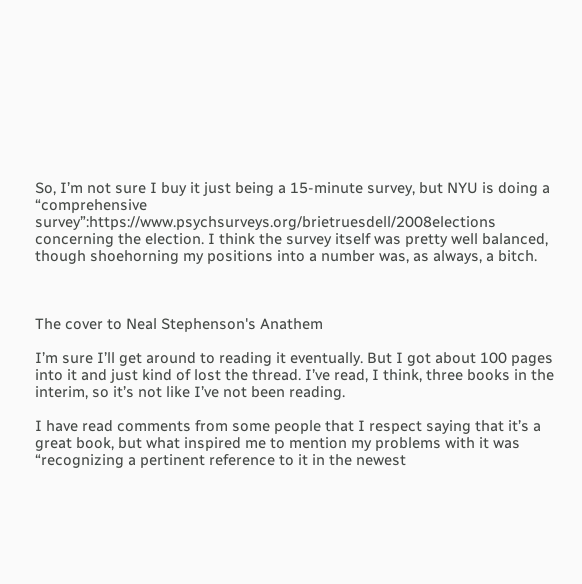So, I’m not sure I buy it just being a 15-minute survey, but NYU is doing a “comprehensive survey”:https://www.psychsurveys.org/brietruesdell/2008elections concerning the election. I think the survey itself was pretty well balanced, though shoehorning my positions into a number was, as always, a bitch.



The cover to Neal Stephenson's Anathem

I’m sure I’ll get around to reading it eventually. But I got about 100 pages into it and just kind of lost the thread. I’ve read, I think, three books in the interim, so it’s not like I’ve not been reading.

I have read comments from some people that I respect saying that it’s a great book, but what inspired me to mention my problems with it was “recognizing a pertinent reference to it in the newest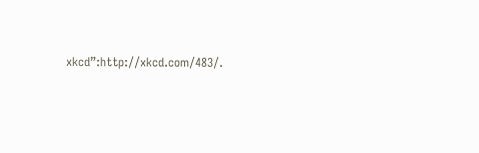xkcd”:http://xkcd.com/483/.